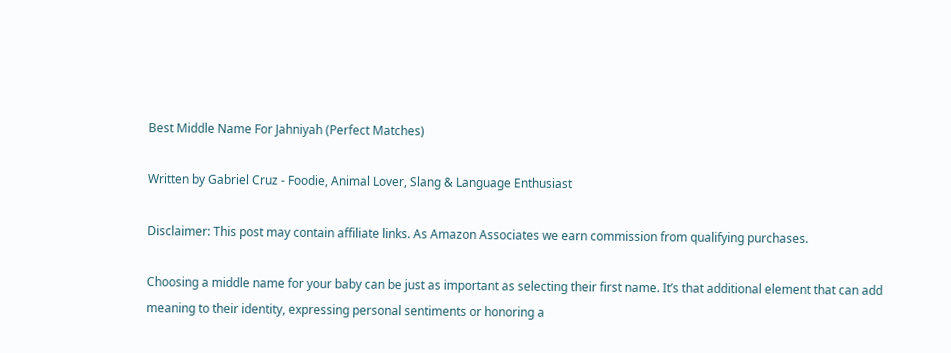Best Middle Name For Jahniyah (Perfect Matches)

Written by Gabriel Cruz - Foodie, Animal Lover, Slang & Language Enthusiast

Disclaimer: This post may contain affiliate links. As Amazon Associates we earn commission from qualifying purchases.

Choosing a middle name for your baby can be just as important as selecting their first name. It’s that additional element that can add meaning to their identity, expressing personal sentiments or honoring a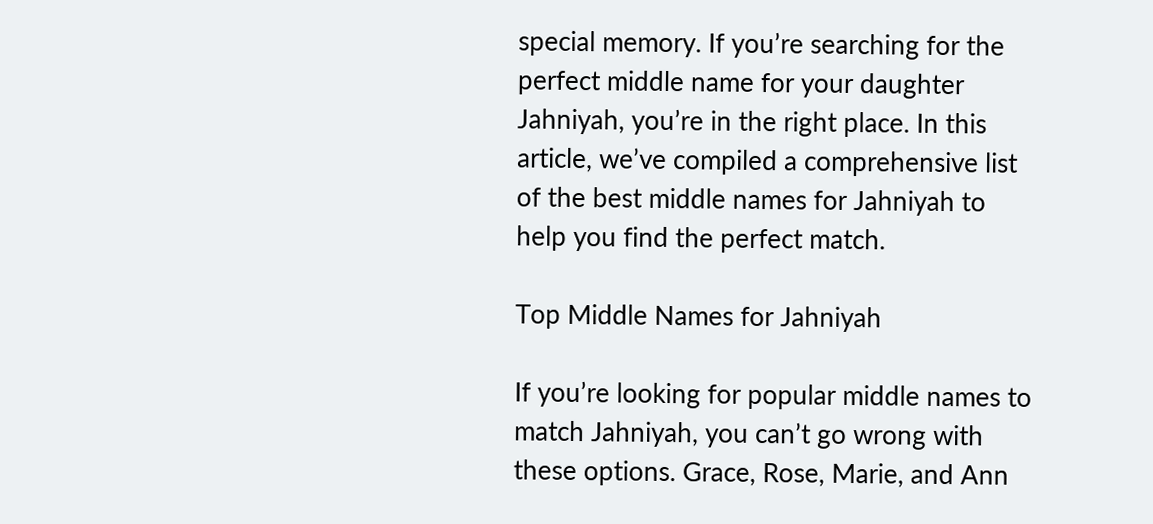special memory. If you’re searching for the perfect middle name for your daughter Jahniyah, you’re in the right place. In this article, we’ve compiled a comprehensive list of the best middle names for Jahniyah to help you find the perfect match.

Top Middle Names for Jahniyah

If you’re looking for popular middle names to match Jahniyah, you can’t go wrong with these options. Grace, Rose, Marie, and Ann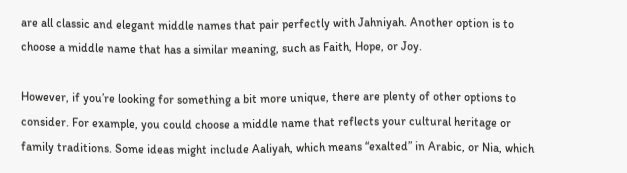are all classic and elegant middle names that pair perfectly with Jahniyah. Another option is to choose a middle name that has a similar meaning, such as Faith, Hope, or Joy.

However, if you’re looking for something a bit more unique, there are plenty of other options to consider. For example, you could choose a middle name that reflects your cultural heritage or family traditions. Some ideas might include Aaliyah, which means “exalted” in Arabic, or Nia, which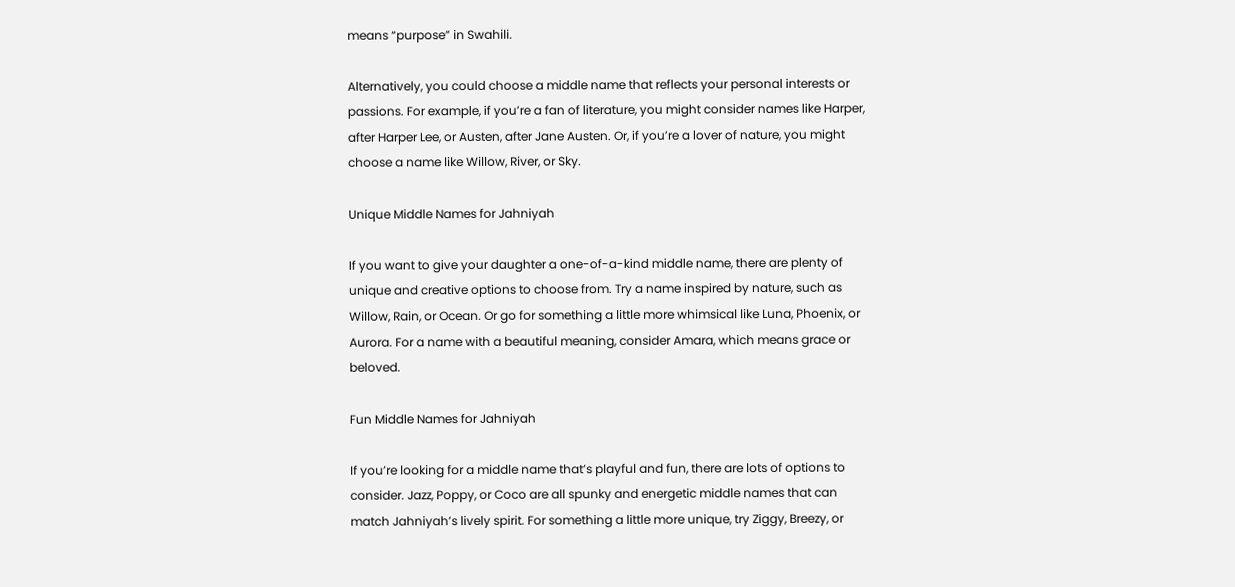means “purpose” in Swahili.

Alternatively, you could choose a middle name that reflects your personal interests or passions. For example, if you’re a fan of literature, you might consider names like Harper, after Harper Lee, or Austen, after Jane Austen. Or, if you’re a lover of nature, you might choose a name like Willow, River, or Sky.

Unique Middle Names for Jahniyah

If you want to give your daughter a one-of-a-kind middle name, there are plenty of unique and creative options to choose from. Try a name inspired by nature, such as Willow, Rain, or Ocean. Or go for something a little more whimsical like Luna, Phoenix, or Aurora. For a name with a beautiful meaning, consider Amara, which means grace or beloved.

Fun Middle Names for Jahniyah

If you’re looking for a middle name that’s playful and fun, there are lots of options to consider. Jazz, Poppy, or Coco are all spunky and energetic middle names that can match Jahniyah’s lively spirit. For something a little more unique, try Ziggy, Breezy, or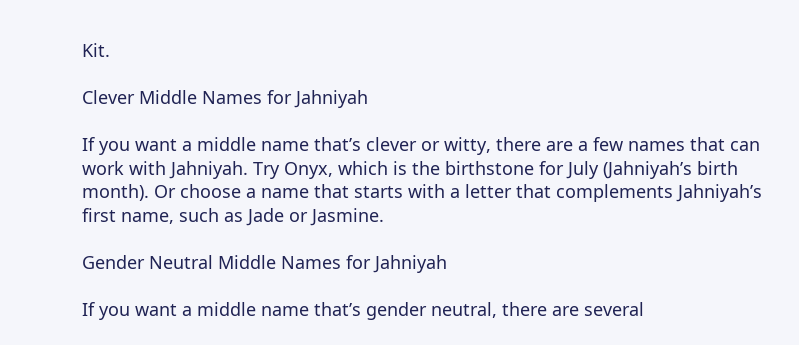Kit.

Clever Middle Names for Jahniyah

If you want a middle name that’s clever or witty, there are a few names that can work with Jahniyah. Try Onyx, which is the birthstone for July (Jahniyah’s birth month). Or choose a name that starts with a letter that complements Jahniyah’s first name, such as Jade or Jasmine.

Gender Neutral Middle Names for Jahniyah

If you want a middle name that’s gender neutral, there are several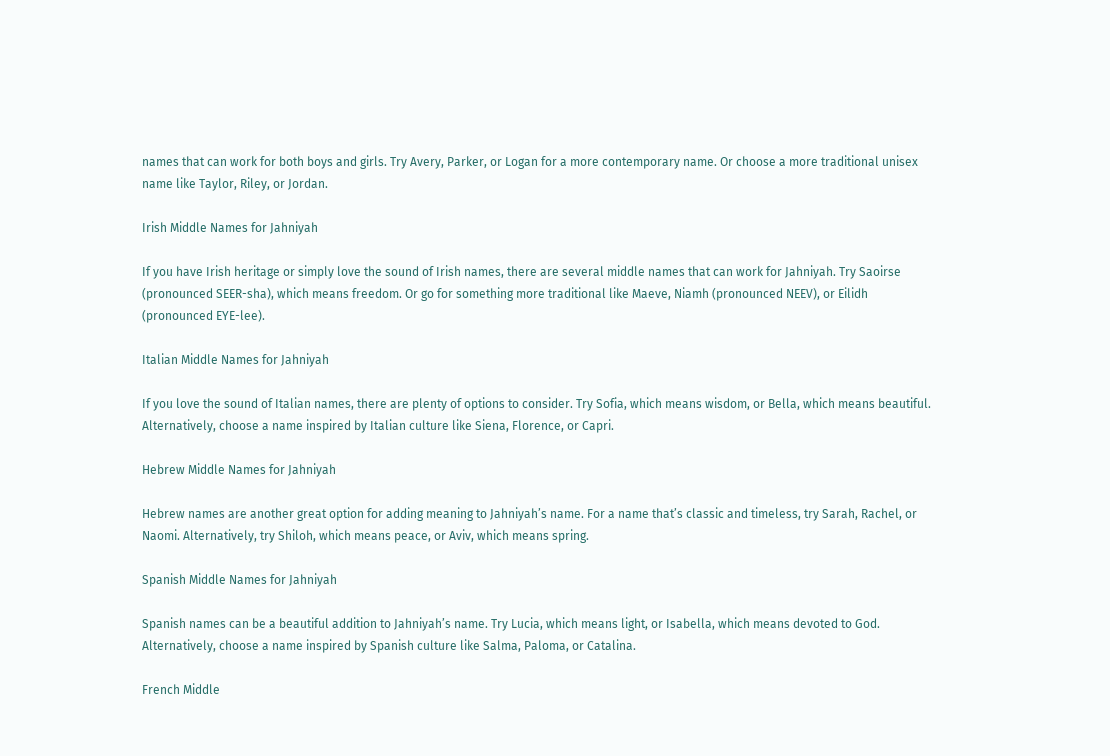names that can work for both boys and girls. Try Avery, Parker, or Logan for a more contemporary name. Or choose a more traditional unisex name like Taylor, Riley, or Jordan.

Irish Middle Names for Jahniyah

If you have Irish heritage or simply love the sound of Irish names, there are several middle names that can work for Jahniyah. Try Saoirse (pronounced SEER-sha), which means freedom. Or go for something more traditional like Maeve, Niamh (pronounced NEEV), or Eilidh (pronounced EYE-lee).

Italian Middle Names for Jahniyah

If you love the sound of Italian names, there are plenty of options to consider. Try Sofia, which means wisdom, or Bella, which means beautiful. Alternatively, choose a name inspired by Italian culture like Siena, Florence, or Capri.

Hebrew Middle Names for Jahniyah

Hebrew names are another great option for adding meaning to Jahniyah’s name. For a name that’s classic and timeless, try Sarah, Rachel, or Naomi. Alternatively, try Shiloh, which means peace, or Aviv, which means spring.

Spanish Middle Names for Jahniyah

Spanish names can be a beautiful addition to Jahniyah’s name. Try Lucia, which means light, or Isabella, which means devoted to God. Alternatively, choose a name inspired by Spanish culture like Salma, Paloma, or Catalina.

French Middle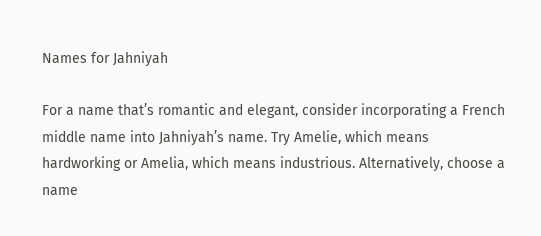Names for Jahniyah

For a name that’s romantic and elegant, consider incorporating a French middle name into Jahniyah’s name. Try Amelie, which means hardworking or Amelia, which means industrious. Alternatively, choose a name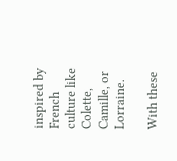inspired by French culture like Colette, Camille, or Lorraine.

With these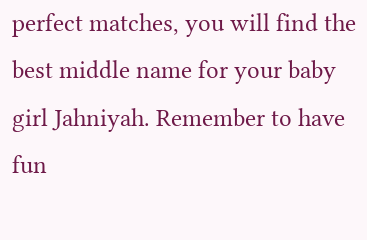perfect matches, you will find the best middle name for your baby girl Jahniyah. Remember to have fun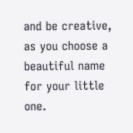and be creative, as you choose a beautiful name for your little one.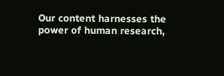Our content harnesses the power of human research,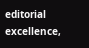editorial excellence,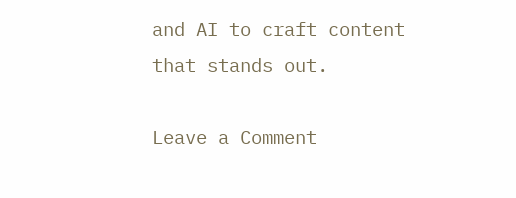and AI to craft content that stands out.

Leave a Comment